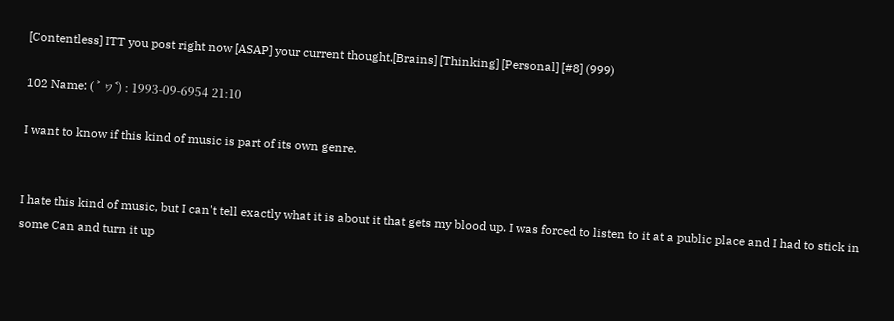[Contentless] ITT you post right now [ASAP] your current thought.[Brains] [Thinking] [Personal] [#8] (999)

102 Name: ( ˃ ヮ˂) : 1993-09-6954 21:10

I want to know if this kind of music is part of its own genre.


I hate this kind of music, but I can't tell exactly what it is about it that gets my blood up. I was forced to listen to it at a public place and I had to stick in some Can and turn it up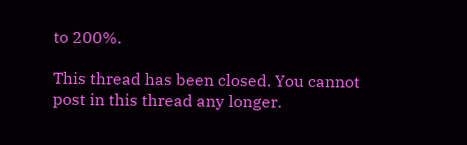to 200%.

This thread has been closed. You cannot post in this thread any longer.